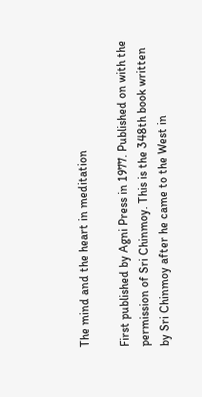The mind and the heart in meditation

First published by Agni Press in 1977. Published on with the permission of Sri Chinmoy. This is the 348th book written by Sri Chinmoy after he came to the West in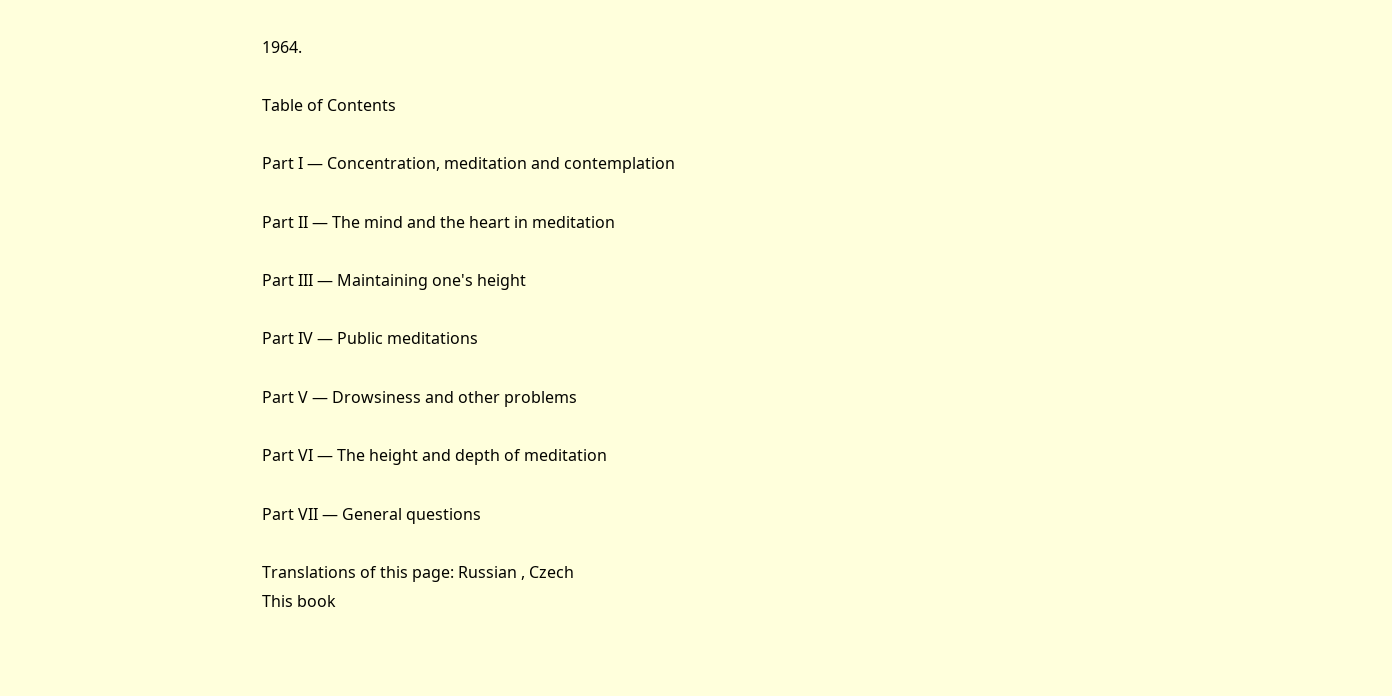1964.

Table of Contents

Part I — Concentration, meditation and contemplation

Part II — The mind and the heart in meditation

Part III — Maintaining one's height

Part IV — Public meditations

Part V — Drowsiness and other problems

Part VI — The height and depth of meditation

Part VII — General questions

Translations of this page: Russian , Czech
This book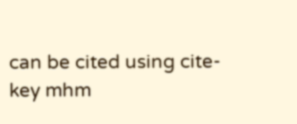can be cited using cite-key mhm